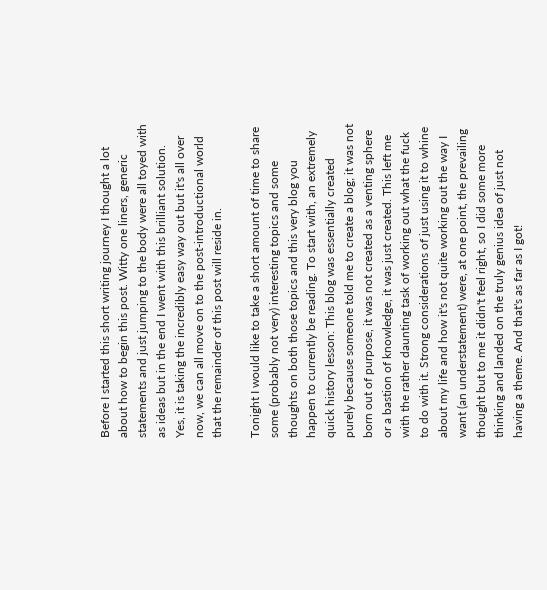Before I started this short writing journey I thought a lot about how to begin this post. Witty one liners, generic statements and just jumping to the body were all toyed with as ideas but in the end I went with this brilliant solution. Yes, it is taking the incredibly easy way out but it's all over now, we can all move on to the post-introductional world that the remainder of this post will reside in.

Tonight I would like to take a short amount of time to share some (probably not very) interesting topics and some thoughts on both those topics and this very blog you happen to currently be reading. To start with, an extremely quick history lesson: This blog was essentially created purely because someone told me to create a blog; it was not born out of purpose, it was not created as a venting sphere or a bastion of knowledge, it was just created. This left me with the rather daunting task of working out what the fuck to do with it. Strong considerations of just using it to whine about my life and how it's not quite working out the way I want (an understatement) were, at one point, the prevailing thought but to me it didn't feel right, so I did some more thinking and landed on the truly genius idea of just not having a theme. And that's as far as I got!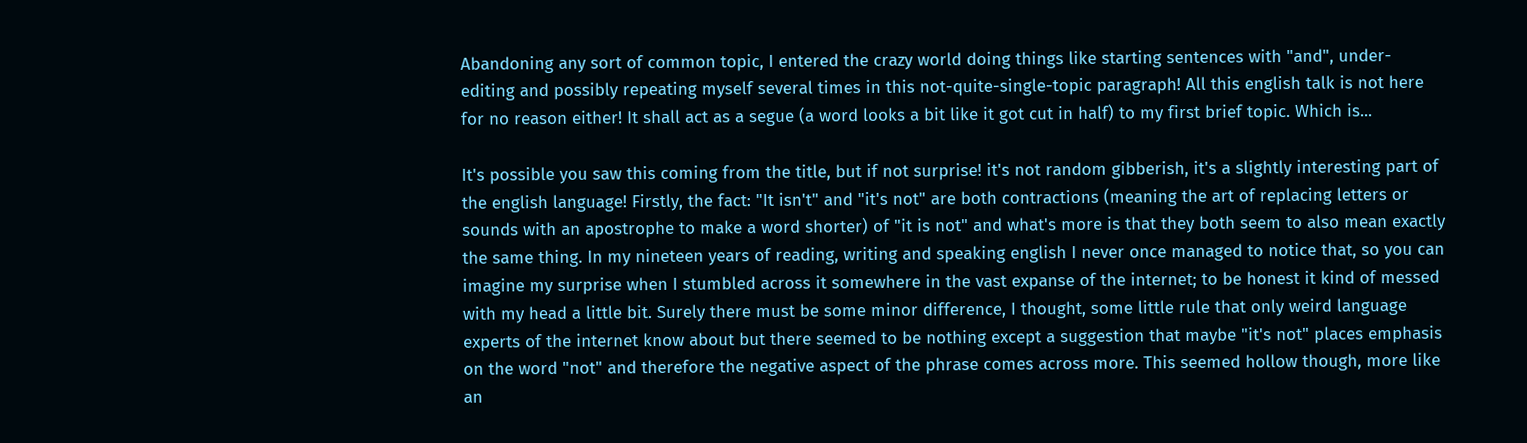Abandoning any sort of common topic, I entered the crazy world doing things like starting sentences with "and", under-editing and possibly repeating myself several times in this not-quite-single-topic paragraph! All this english talk is not here for no reason either! It shall act as a segue (a word looks a bit like it got cut in half) to my first brief topic. Which is...

It's possible you saw this coming from the title, but if not surprise! it's not random gibberish, it's a slightly interesting part of the english language! Firstly, the fact: "It isn't" and "it's not" are both contractions (meaning the art of replacing letters or sounds with an apostrophe to make a word shorter) of "it is not" and what's more is that they both seem to also mean exactly the same thing. In my nineteen years of reading, writing and speaking english I never once managed to notice that, so you can imagine my surprise when I stumbled across it somewhere in the vast expanse of the internet; to be honest it kind of messed with my head a little bit. Surely there must be some minor difference, I thought, some little rule that only weird language experts of the internet know about but there seemed to be nothing except a suggestion that maybe "it's not" places emphasis on the word "not" and therefore the negative aspect of the phrase comes across more. This seemed hollow though, more like an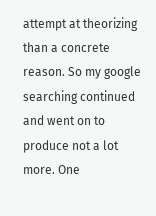attempt at theorizing than a concrete reason. So my google searching continued and went on to produce not a lot more. One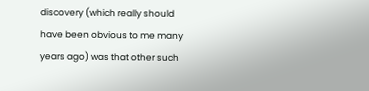discovery (which really should have been obvious to me many years ago) was that other such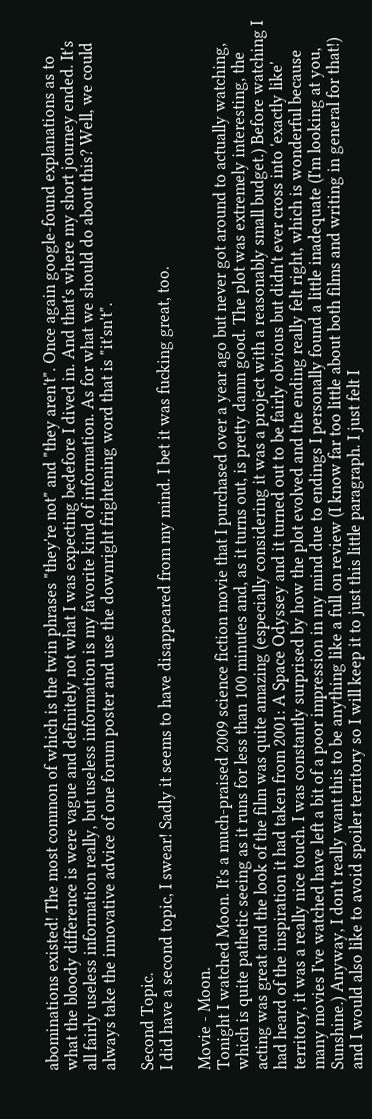abominations existed! The most common of which is the twin phrases "they're not" and "they aren't". Once again google-found explanations as to what the bloody difference is were vague and definitely not what I was expecting bedefore I dived in. And that's where my short journey ended. It's all fairly useless information really, but useless information is my favorite kind of information. As for what we should do about this? Well, we could always take the innovative advice of one forum poster and use the downright frightening word that is "it'sn't".

Second Topic.
I did have a second topic, I swear! Sadly it seems to have disappeared from my mind. I bet it was fucking great, too.

Movie - Moon.
Tonight I watched Moon. It's a much-praised 2009 science fiction movie that I purchased over a year ago but never got around to actually watching, which is quite pathetic seeing as it runs for less than 100 minutes and, as it turns out, is pretty damn good. The plot was extremely interesting, the acting was great and the look of the film was quite amazing (especially considering it was a project with a reasonably small budget.) Before watching I had heard of the inspiration it had taken from 2001: A Space Odyssey and it turned out to be fairly obvious but didn't ever cross into 'exactly like' territory, it was a really nice touch. I was constantly surprised by how the plot evolved and the ending really felt right, which is wonderful because many movies I've watched have left a bit of a poor impression in my mind due to endings I personally found a little inadequate (I'm looking at you, Sunshine.) Anyway, I don't really want this to be anything like a full on review (I know far too little about both films and writing in general for that!) and I would also like to avoid spoiler territory so I will keep it to just this little paragraph. I just felt I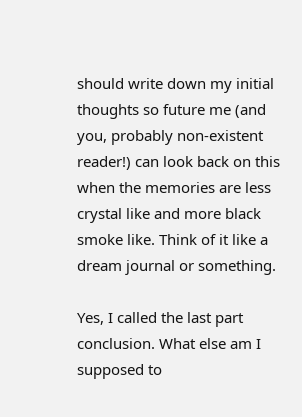should write down my initial thoughts so future me (and you, probably non-existent reader!) can look back on this when the memories are less crystal like and more black smoke like. Think of it like a dream journal or something.

Yes, I called the last part conclusion. What else am I supposed to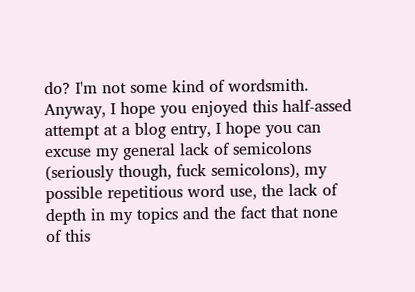do? I'm not some kind of wordsmith. Anyway, I hope you enjoyed this half-assed attempt at a blog entry, I hope you can excuse my general lack of semicolons (seriously though, fuck semicolons), my possible repetitious word use, the lack of depth in my topics and the fact that none of this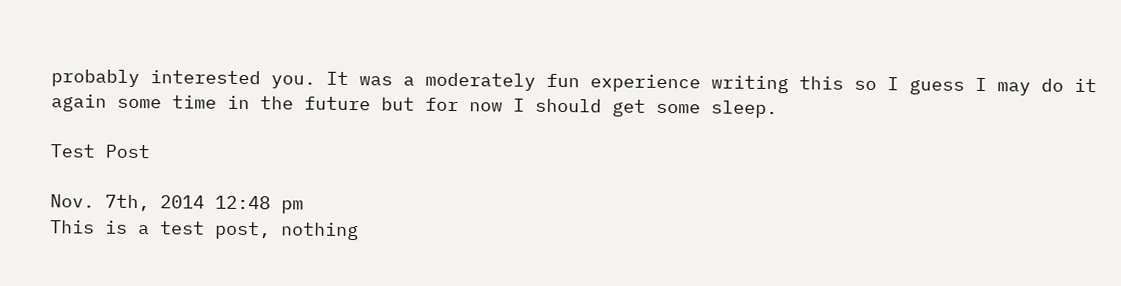probably interested you. It was a moderately fun experience writing this so I guess I may do it again some time in the future but for now I should get some sleep.

Test Post

Nov. 7th, 2014 12:48 pm
This is a test post, nothing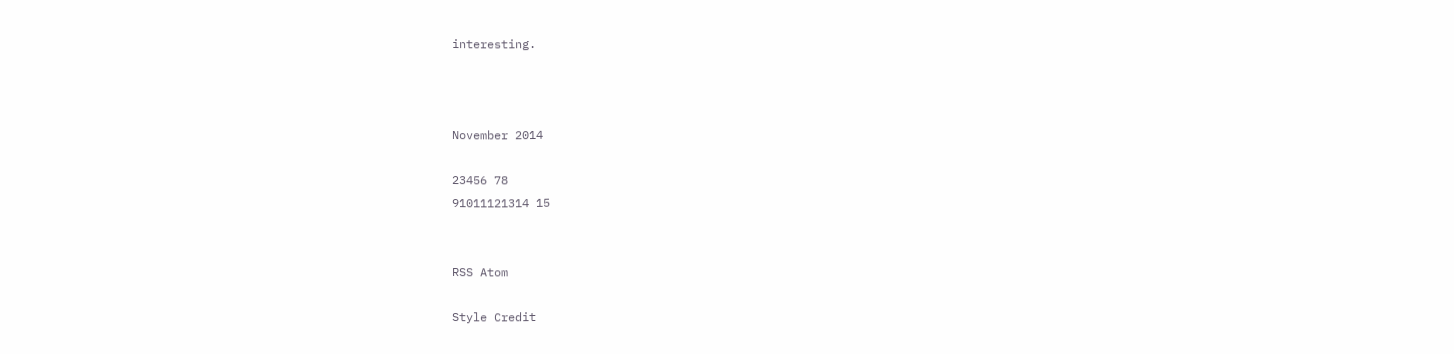interesting.



November 2014

23456 78
91011121314 15


RSS Atom

Style Credit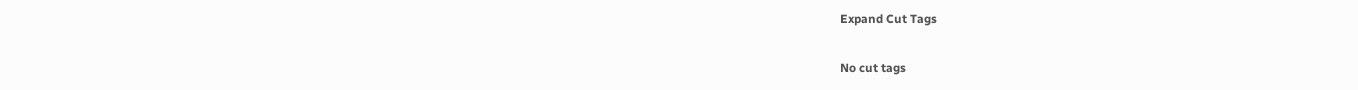Expand Cut Tags

No cut tags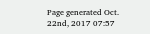Page generated Oct. 22nd, 2017 07:57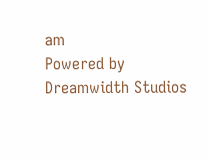am
Powered by Dreamwidth Studios